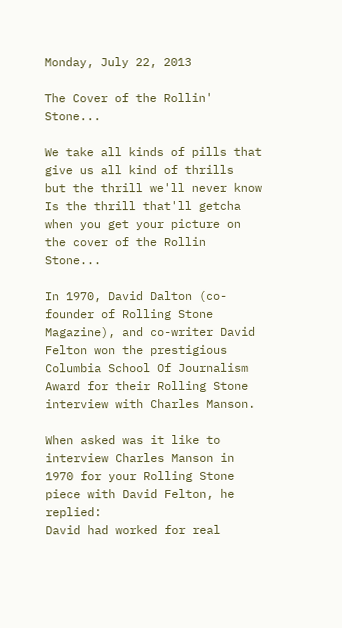Monday, July 22, 2013

The Cover of the Rollin' Stone...

We take all kinds of pills that give us all kind of thrills
but the thrill we'll never know Is the thrill that'll getcha
when you get your picture on the cover of the Rollin Stone...

In 1970, David Dalton (co-founder of Rolling Stone Magazine), and co-writer David Felton won the prestigious Columbia School Of Journalism Award for their Rolling Stone interview with Charles Manson.

When asked was it like to interview Charles Manson in 1970 for your Rolling Stone piece with David Felton, he replied:
David had worked for real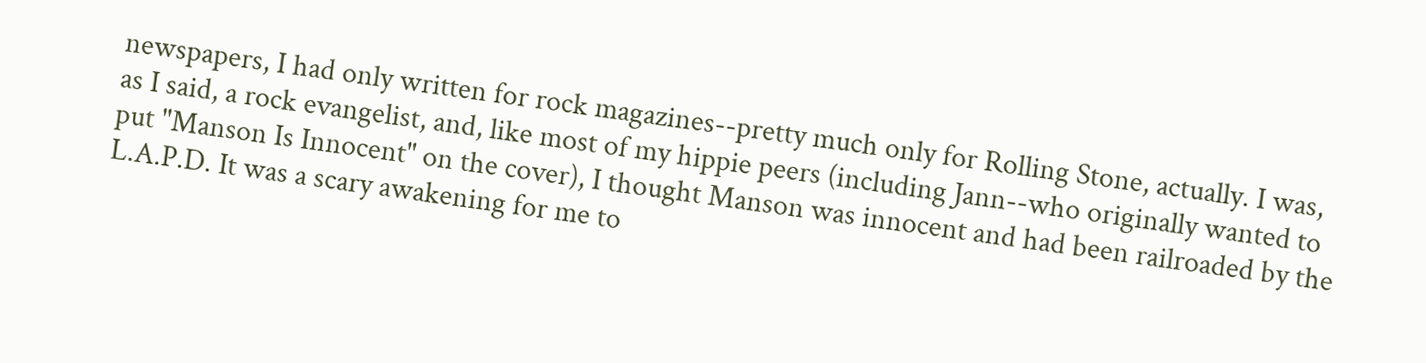newspapers, I had only written for rock magazines--pretty much only for Rolling Stone, actually. I was, as I said, a rock evangelist, and, like most of my hippie peers (including Jann--who originally wanted to put "Manson Is Innocent" on the cover), I thought Manson was innocent and had been railroaded by the L.A.P.D. It was a scary awakening for me to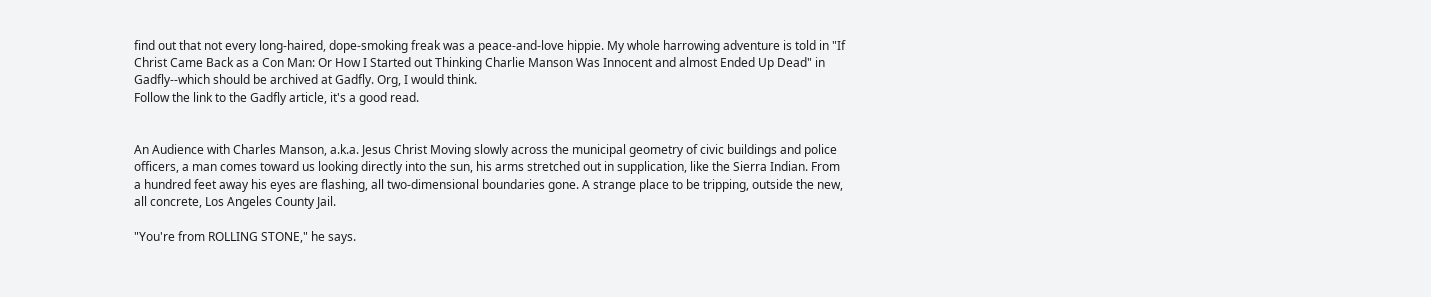find out that not every long-haired, dope-smoking freak was a peace-and-love hippie. My whole harrowing adventure is told in "If Christ Came Back as a Con Man: Or How I Started out Thinking Charlie Manson Was Innocent and almost Ended Up Dead" in Gadfly--which should be archived at Gadfly. Org, I would think.
Follow the link to the Gadfly article, it's a good read.


An Audience with Charles Manson, a.k.a. Jesus Christ Moving slowly across the municipal geometry of civic buildings and police officers, a man comes toward us looking directly into the sun, his arms stretched out in supplication, like the Sierra Indian. From a hundred feet away his eyes are flashing, all two-dimensional boundaries gone. A strange place to be tripping, outside the new, all concrete, Los Angeles County Jail.

"You're from ROLLING STONE," he says.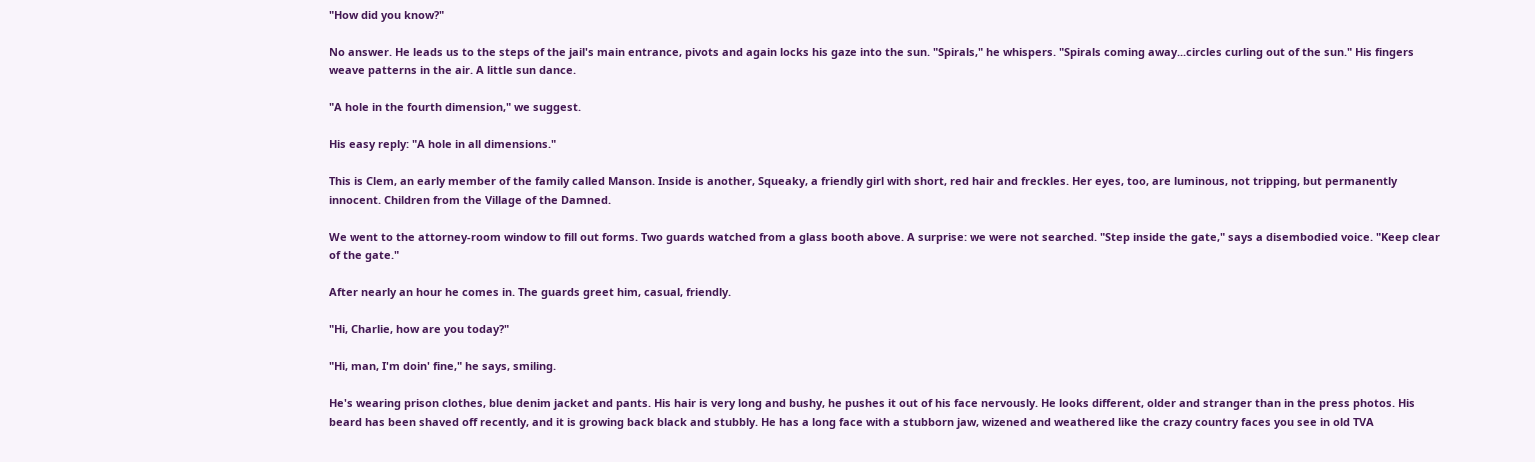"How did you know?"

No answer. He leads us to the steps of the jail's main entrance, pivots and again locks his gaze into the sun. "Spirals," he whispers. "Spirals coming away...circles curling out of the sun." His fingers weave patterns in the air. A little sun dance.

"A hole in the fourth dimension," we suggest.

His easy reply: "A hole in all dimensions."

This is Clem, an early member of the family called Manson. Inside is another, Squeaky, a friendly girl with short, red hair and freckles. Her eyes, too, are luminous, not tripping, but permanently innocent. Children from the Village of the Damned.

We went to the attorney-room window to fill out forms. Two guards watched from a glass booth above. A surprise: we were not searched. "Step inside the gate," says a disembodied voice. "Keep clear of the gate."

After nearly an hour he comes in. The guards greet him, casual, friendly.

"Hi, Charlie, how are you today?"

"Hi, man, I'm doin' fine," he says, smiling.

He's wearing prison clothes, blue denim jacket and pants. His hair is very long and bushy, he pushes it out of his face nervously. He looks different, older and stranger than in the press photos. His beard has been shaved off recently, and it is growing back black and stubbly. He has a long face with a stubborn jaw, wizened and weathered like the crazy country faces you see in old TVA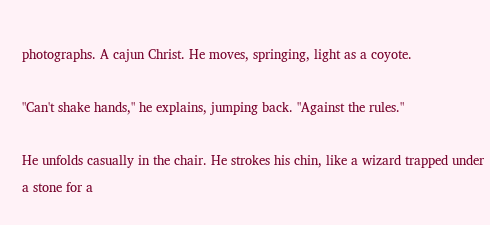photographs. A cajun Christ. He moves, springing, light as a coyote.

"Can't shake hands," he explains, jumping back. "Against the rules."

He unfolds casually in the chair. He strokes his chin, like a wizard trapped under a stone for a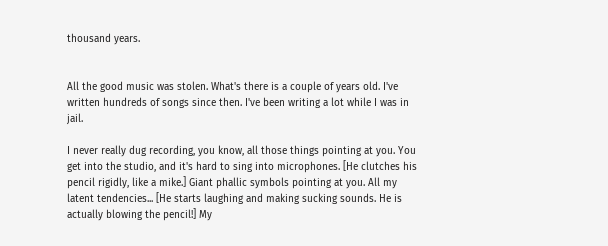thousand years.


All the good music was stolen. What's there is a couple of years old. I've written hundreds of songs since then. I've been writing a lot while I was in jail.

I never really dug recording, you know, all those things pointing at you. You get into the studio, and it's hard to sing into microphones. [He clutches his pencil rigidly, like a mike.] Giant phallic symbols pointing at you. All my latent tendencies... [He starts laughing and making sucking sounds. He is actually blowing the pencil!] My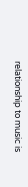relationship to music is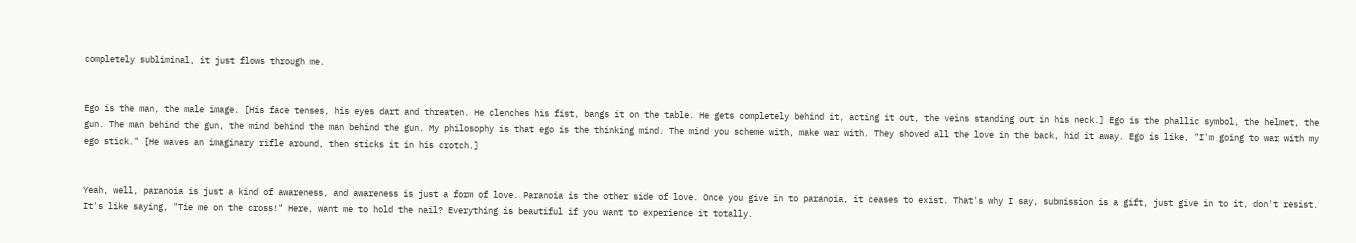completely subliminal, it just flows through me.


Ego is the man, the male image. [His face tenses, his eyes dart and threaten. He clenches his fist, bangs it on the table. He gets completely behind it, acting it out, the veins standing out in his neck.] Ego is the phallic symbol, the helmet, the gun. The man behind the gun, the mind behind the man behind the gun. My philosophy is that ego is the thinking mind. The mind you scheme with, make war with. They shoved all the love in the back, hid it away. Ego is like, "I'm going to war with my ego stick." [He waves an imaginary rifle around, then sticks it in his crotch.]


Yeah, well, paranoia is just a kind of awareness, and awareness is just a form of love. Paranoia is the other side of love. Once you give in to paranoia, it ceases to exist. That's why I say, submission is a gift, just give in to it, don't resist. It's like saying, "Tie me on the cross!" Here, want me to hold the nail? Everything is beautiful if you want to experience it totally.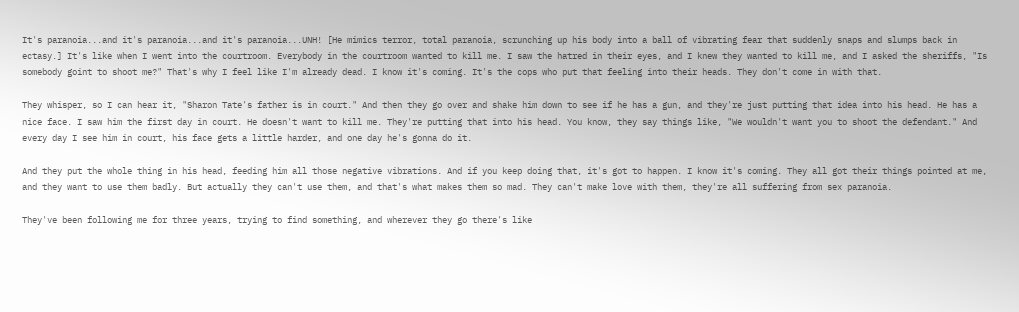It's paranoia...and it's paranoia...and it's paranoia...UNH! [He mimics terror, total paranoia, scrunching up his body into a ball of vibrating fear that suddenly snaps and slumps back in ectasy.] It's like when I went into the courtroom. Everybody in the courtroom wanted to kill me. I saw the hatred in their eyes, and I knew they wanted to kill me, and I asked the sheriffs, "Is somebody goint to shoot me?" That's why I feel like I'm already dead. I know it's coming. It's the cops who put that feeling into their heads. They don't come in with that.

They whisper, so I can hear it, "Sharon Tate's father is in court." And then they go over and shake him down to see if he has a gun, and they're just putting that idea into his head. He has a nice face. I saw him the first day in court. He doesn't want to kill me. They're putting that into his head. You know, they say things like, "We wouldn't want you to shoot the defendant." And every day I see him in court, his face gets a little harder, and one day he's gonna do it.

And they put the whole thing in his head, feeding him all those negative vibrations. And if you keep doing that, it's got to happen. I know it's coming. They all got their things pointed at me, and they want to use them badly. But actually they can't use them, and that's what makes them so mad. They can't make love with them, they're all suffering from sex paranoia.

They've been following me for three years, trying to find something, and wherever they go there's like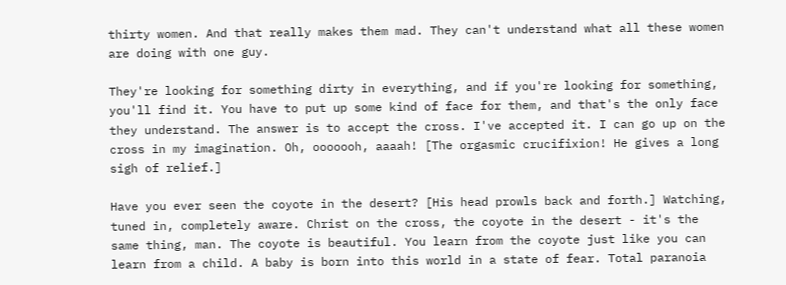thirty women. And that really makes them mad. They can't understand what all these women are doing with one guy.

They're looking for something dirty in everything, and if you're looking for something, you'll find it. You have to put up some kind of face for them, and that's the only face they understand. The answer is to accept the cross. I've accepted it. I can go up on the cross in my imagination. Oh, ooooooh, aaaah! [The orgasmic crucifixion! He gives a long sigh of relief.]

Have you ever seen the coyote in the desert? [His head prowls back and forth.] Watching, tuned in, completely aware. Christ on the cross, the coyote in the desert - it's the same thing, man. The coyote is beautiful. You learn from the coyote just like you can learn from a child. A baby is born into this world in a state of fear. Total paranoia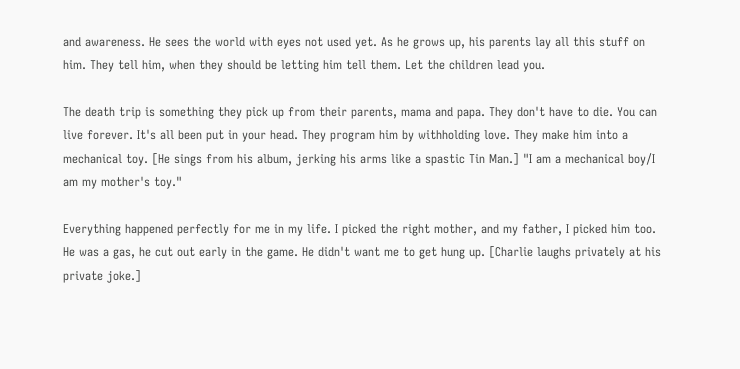and awareness. He sees the world with eyes not used yet. As he grows up, his parents lay all this stuff on him. They tell him, when they should be letting him tell them. Let the children lead you.

The death trip is something they pick up from their parents, mama and papa. They don't have to die. You can live forever. It's all been put in your head. They program him by withholding love. They make him into a mechanical toy. [He sings from his album, jerking his arms like a spastic Tin Man.] "I am a mechanical boy/I am my mother's toy."

Everything happened perfectly for me in my life. I picked the right mother, and my father, I picked him too. He was a gas, he cut out early in the game. He didn't want me to get hung up. [Charlie laughs privately at his private joke.]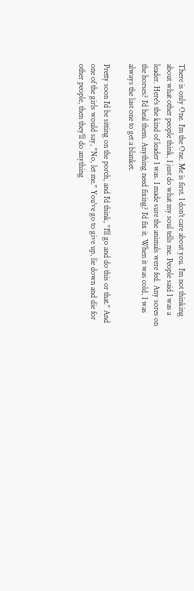There is only One. I'm the One. Me is first. I don't care about you. I'm not thinking about what other people think, I just do what my soul tells me. People said I was a leader. Here's the kind of leader I was. I made sure the animals were fed. Any sores on the horses? I'd heal them. Anything need fixing? I'd fix it. When it was cold, I was always the last one to get a blanket.

Pretty soon I'd be sitting on the porch, and I'd think, "I'll go and do this or that." And one of the girls would say, "No, let me." You've go to give up, lie down and die for other people, then they'll do anything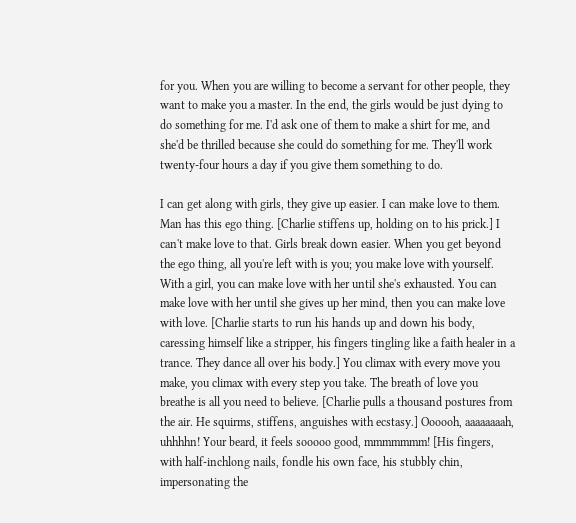for you. When you are willing to become a servant for other people, they want to make you a master. In the end, the girls would be just dying to do something for me. I'd ask one of them to make a shirt for me, and she'd be thrilled because she could do something for me. They'll work twenty-four hours a day if you give them something to do.

I can get along with girls, they give up easier. I can make love to them. Man has this ego thing. [Charlie stiffens up, holding on to his prick.] I can't make love to that. Girls break down easier. When you get beyond the ego thing, all you're left with is you; you make love with yourself. With a girl, you can make love with her until she's exhausted. You can make love with her until she gives up her mind, then you can make love with love. [Charlie starts to run his hands up and down his body, caressing himself like a stripper, his fingers tingling like a faith healer in a trance. They dance all over his body.] You climax with every move you make, you climax with every step you take. The breath of love you breathe is all you need to believe. [Charlie pulls a thousand postures from the air. He squirms, stiffens, anguishes with ecstasy.] Oooooh, aaaaaaaah, uhhhhn! Your beard, it feels sooooo good, mmmmmmm! [His fingers, with half-inchlong nails, fondle his own face, his stubbly chin, impersonating the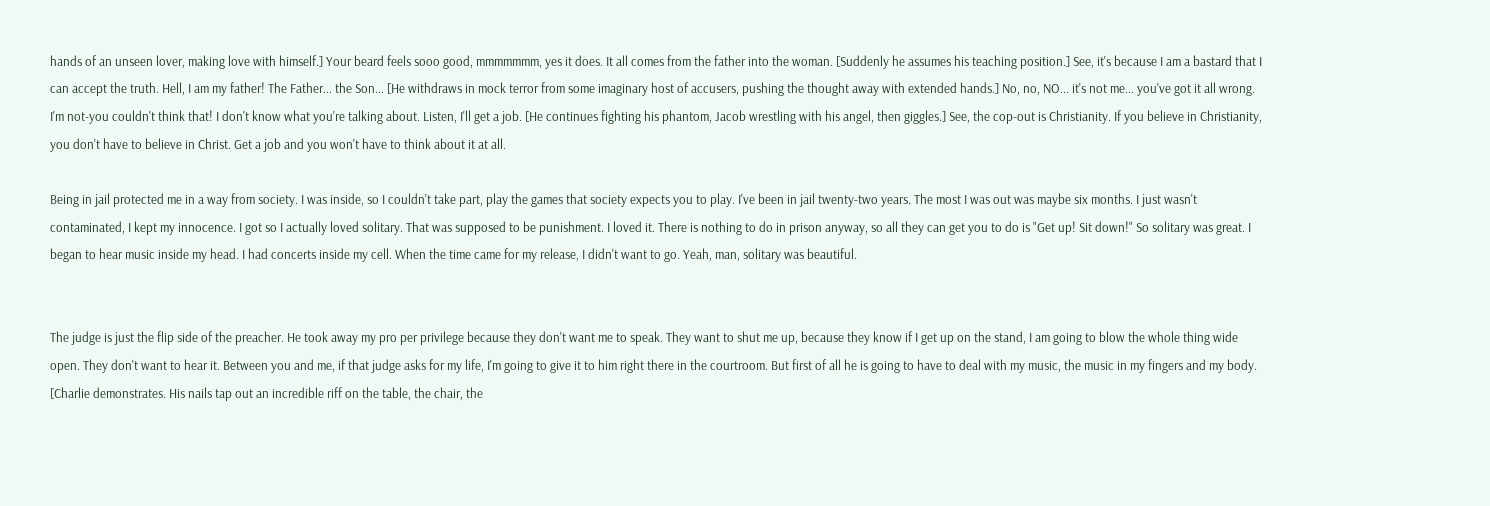hands of an unseen lover, making love with himself.] Your beard feels sooo good, mmmmmmm, yes it does. It all comes from the father into the woman. [Suddenly he assumes his teaching position.] See, it's because I am a bastard that I can accept the truth. Hell, I am my father! The Father... the Son... [He withdraws in mock terror from some imaginary host of accusers, pushing the thought away with extended hands.] No, no, NO... it's not me... you've got it all wrong. I'm not-you couldn't think that! I don't know what you're talking about. Listen, I'll get a job. [He continues fighting his phantom, Jacob wrestling with his angel, then giggles.] See, the cop-out is Christianity. If you believe in Christianity, you don't have to believe in Christ. Get a job and you won't have to think about it at all.

Being in jail protected me in a way from society. I was inside, so I couldn't take part, play the games that society expects you to play. I've been in jail twenty-two years. The most I was out was maybe six months. I just wasn't contaminated, I kept my innocence. I got so I actually loved solitary. That was supposed to be punishment. I loved it. There is nothing to do in prison anyway, so all they can get you to do is "Get up! Sit down!" So solitary was great. I began to hear music inside my head. I had concerts inside my cell. When the time came for my release, I didn't want to go. Yeah, man, solitary was beautiful.


The judge is just the flip side of the preacher. He took away my pro per privilege because they don't want me to speak. They want to shut me up, because they know if I get up on the stand, I am going to blow the whole thing wide open. They don't want to hear it. Between you and me, if that judge asks for my life, I'm going to give it to him right there in the courtroom. But first of all he is going to have to deal with my music, the music in my fingers and my body. [Charlie demonstrates. His nails tap out an incredible riff on the table, the chair, the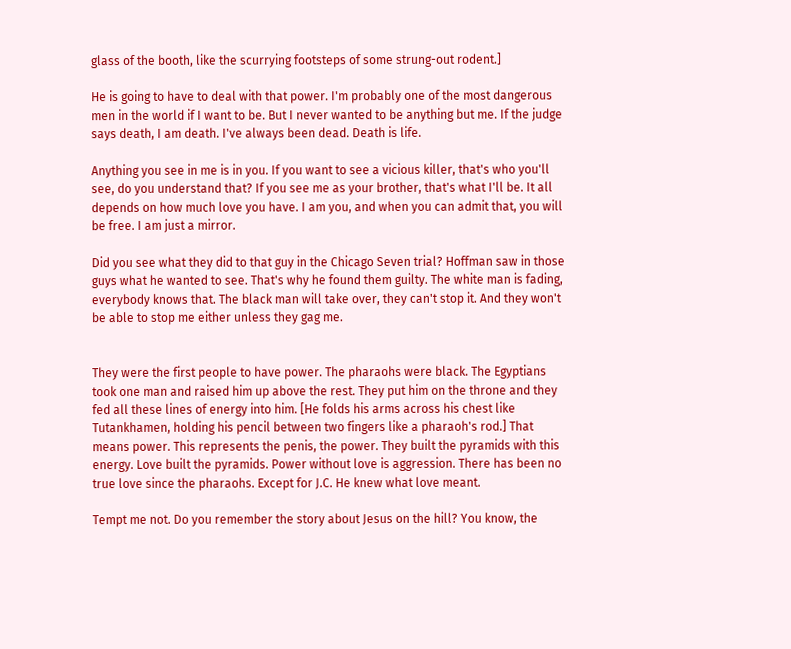glass of the booth, like the scurrying footsteps of some strung-out rodent.]

He is going to have to deal with that power. I'm probably one of the most dangerous men in the world if I want to be. But I never wanted to be anything but me. If the judge says death, I am death. I've always been dead. Death is life.

Anything you see in me is in you. If you want to see a vicious killer, that's who you'll see, do you understand that? If you see me as your brother, that's what I'll be. It all depends on how much love you have. I am you, and when you can admit that, you will be free. I am just a mirror.

Did you see what they did to that guy in the Chicago Seven trial? Hoffman saw in those guys what he wanted to see. That's why he found them guilty. The white man is fading, everybody knows that. The black man will take over, they can't stop it. And they won't be able to stop me either unless they gag me.


They were the first people to have power. The pharaohs were black. The Egyptians took one man and raised him up above the rest. They put him on the throne and they fed all these lines of energy into him. [He folds his arms across his chest like Tutankhamen, holding his pencil between two fingers like a pharaoh's rod.] That means power. This represents the penis, the power. They built the pyramids with this energy. Love built the pyramids. Power without love is aggression. There has been no true love since the pharaohs. Except for J.C. He knew what love meant.

Tempt me not. Do you remember the story about Jesus on the hill? You know, the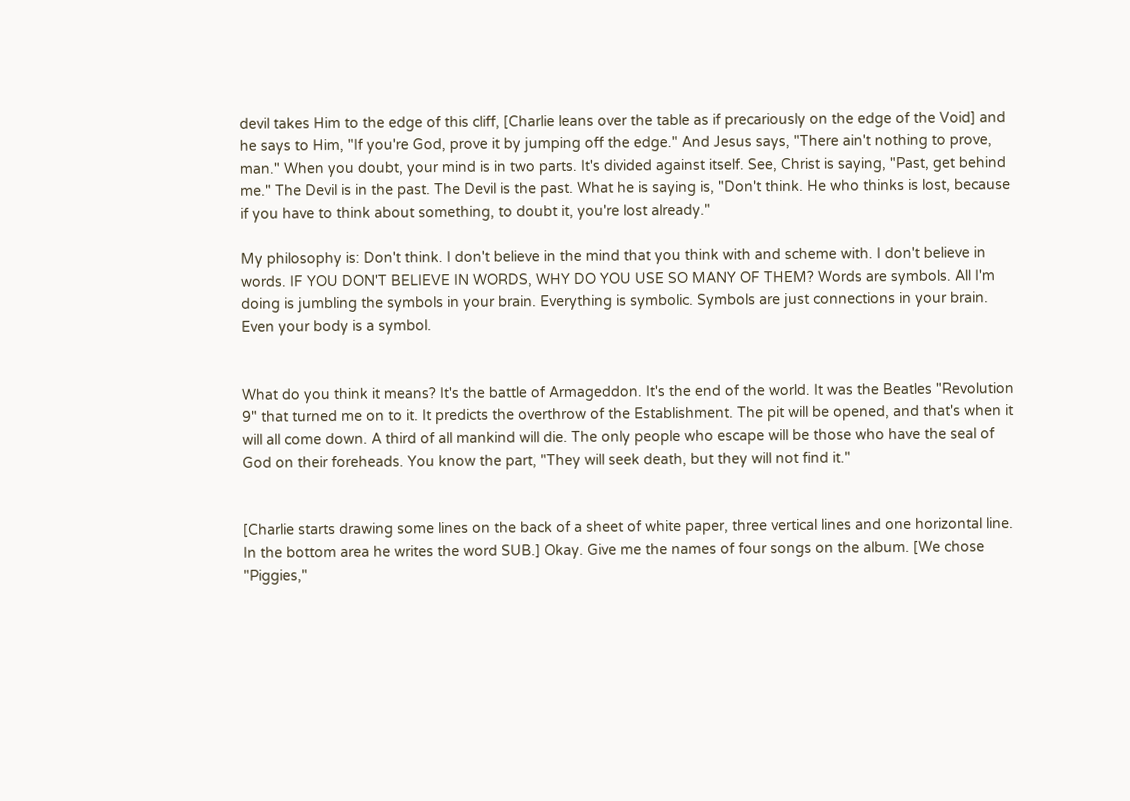devil takes Him to the edge of this cliff, [Charlie leans over the table as if precariously on the edge of the Void] and he says to Him, "If you're God, prove it by jumping off the edge." And Jesus says, "There ain't nothing to prove, man." When you doubt, your mind is in two parts. It's divided against itself. See, Christ is saying, "Past, get behind me." The Devil is in the past. The Devil is the past. What he is saying is, "Don't think. He who thinks is lost, because if you have to think about something, to doubt it, you're lost already."

My philosophy is: Don't think. I don't believe in the mind that you think with and scheme with. I don't believe in words. IF YOU DON'T BELIEVE IN WORDS, WHY DO YOU USE SO MANY OF THEM? Words are symbols. All I'm doing is jumbling the symbols in your brain. Everything is symbolic. Symbols are just connections in your brain. Even your body is a symbol.


What do you think it means? It's the battle of Armageddon. It's the end of the world. It was the Beatles "Revolution 9" that turned me on to it. It predicts the overthrow of the Establishment. The pit will be opened, and that's when it will all come down. A third of all mankind will die. The only people who escape will be those who have the seal of God on their foreheads. You know the part, "They will seek death, but they will not find it."


[Charlie starts drawing some lines on the back of a sheet of white paper, three vertical lines and one horizontal line. In the bottom area he writes the word SUB.] Okay. Give me the names of four songs on the album. [We chose "Piggies,"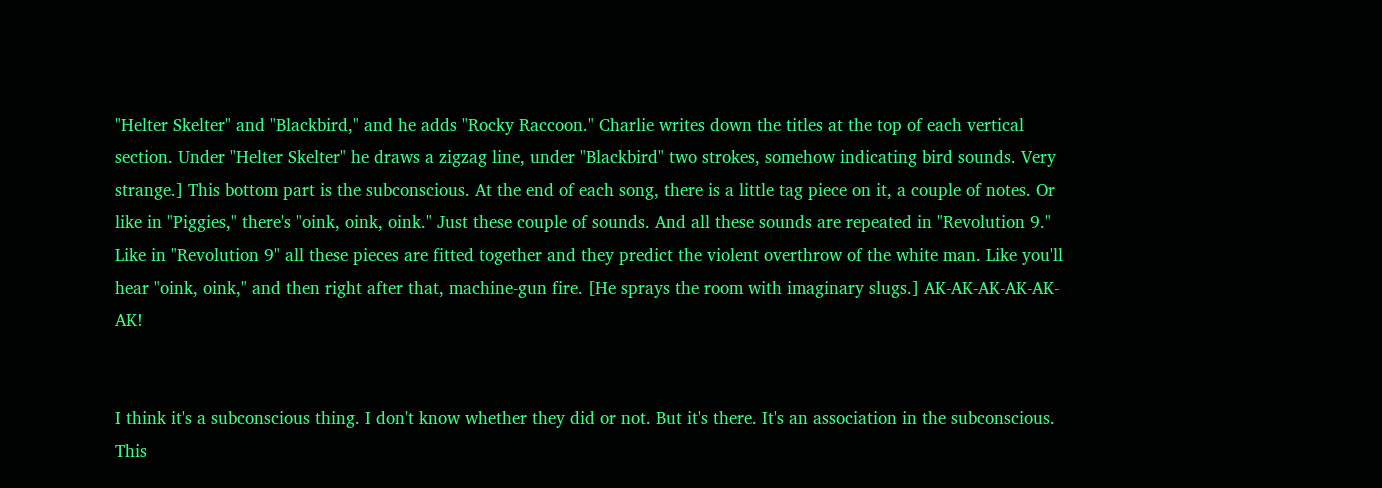"Helter Skelter" and "Blackbird," and he adds "Rocky Raccoon." Charlie writes down the titles at the top of each vertical section. Under "Helter Skelter" he draws a zigzag line, under "Blackbird" two strokes, somehow indicating bird sounds. Very strange.] This bottom part is the subconscious. At the end of each song, there is a little tag piece on it, a couple of notes. Or like in "Piggies," there's "oink, oink, oink." Just these couple of sounds. And all these sounds are repeated in "Revolution 9." Like in "Revolution 9" all these pieces are fitted together and they predict the violent overthrow of the white man. Like you'll hear "oink, oink," and then right after that, machine-gun fire. [He sprays the room with imaginary slugs.] AK-AK-AK-AK-AK-AK!


I think it's a subconscious thing. I don't know whether they did or not. But it's there. It's an association in the subconscious. This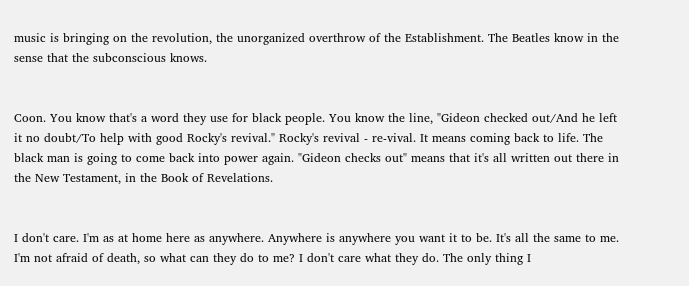music is bringing on the revolution, the unorganized overthrow of the Establishment. The Beatles know in the sense that the subconscious knows.


Coon. You know that's a word they use for black people. You know the line, "Gideon checked out/And he left it no doubt/To help with good Rocky's revival." Rocky's revival - re-vival. It means coming back to life. The black man is going to come back into power again. "Gideon checks out" means that it's all written out there in the New Testament, in the Book of Revelations.


I don't care. I'm as at home here as anywhere. Anywhere is anywhere you want it to be. It's all the same to me. I'm not afraid of death, so what can they do to me? I don't care what they do. The only thing I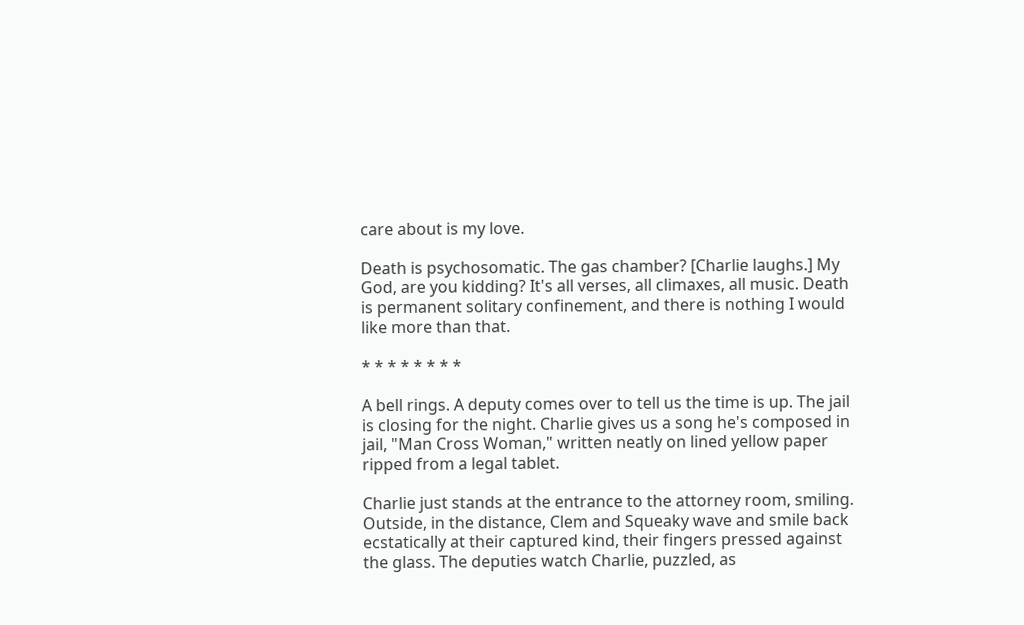care about is my love.

Death is psychosomatic. The gas chamber? [Charlie laughs.] My God, are you kidding? It's all verses, all climaxes, all music. Death is permanent solitary confinement, and there is nothing I would like more than that.

* * * * * * * *

A bell rings. A deputy comes over to tell us the time is up. The jail is closing for the night. Charlie gives us a song he's composed in jail, "Man Cross Woman," written neatly on lined yellow paper ripped from a legal tablet.

Charlie just stands at the entrance to the attorney room, smiling. Outside, in the distance, Clem and Squeaky wave and smile back ecstatically at their captured kind, their fingers pressed against the glass. The deputies watch Charlie, puzzled, as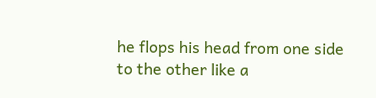he flops his head from one side to the other like a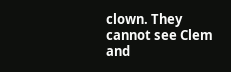clown. They cannot see Clem and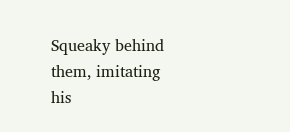Squeaky behind them, imitating his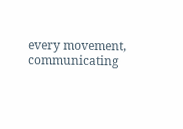every movement, communicating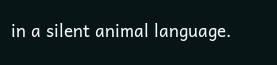in a silent animal language.